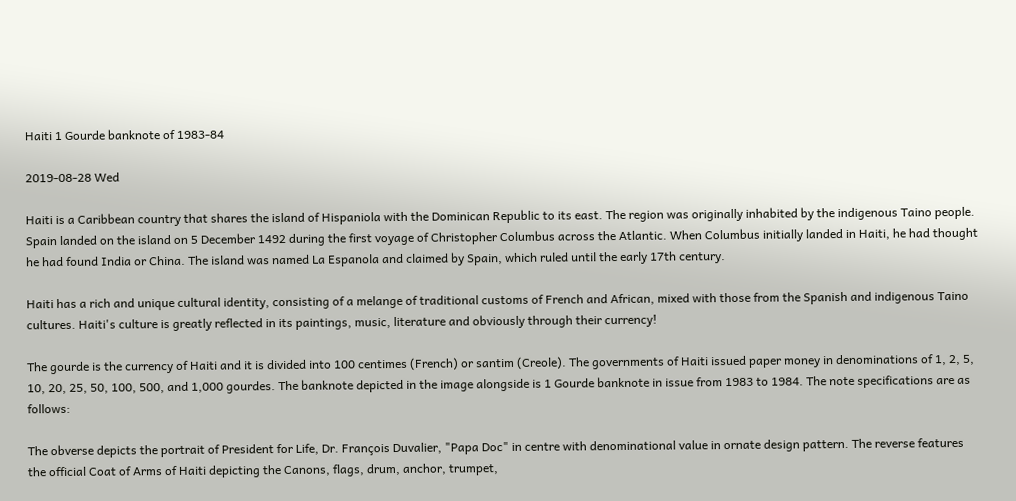Haiti 1 Gourde banknote of 1983-84

2019-08-28 Wed

Haiti is a Caribbean country that shares the island of Hispaniola with the Dominican Republic to its east. The region was originally inhabited by the indigenous Taino people. Spain landed on the island on 5 December 1492 during the first voyage of Christopher Columbus across the Atlantic. When Columbus initially landed in Haiti, he had thought he had found India or China. The island was named La Espanola and claimed by Spain, which ruled until the early 17th century.

Haiti has a rich and unique cultural identity, consisting of a melange of traditional customs of French and African, mixed with those from the Spanish and indigenous Taino cultures. Haiti's culture is greatly reflected in its paintings, music, literature and obviously through their currency!

The gourde is the currency of Haiti and it is divided into 100 centimes (French) or santim (Creole). The governments of Haiti issued paper money in denominations of 1, 2, 5, 10, 20, 25, 50, 100, 500, and 1,000 gourdes. The banknote depicted in the image alongside is 1 Gourde banknote in issue from 1983 to 1984. The note specifications are as follows:

The obverse depicts the portrait of President for Life, Dr. François Duvalier, "Papa Doc" in centre with denominational value in ornate design pattern. The reverse features the official Coat of Arms of Haiti depicting the Canons, flags, drum, anchor, trumpet,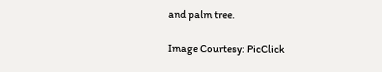and palm tree.

Image Courtesy: PicClick